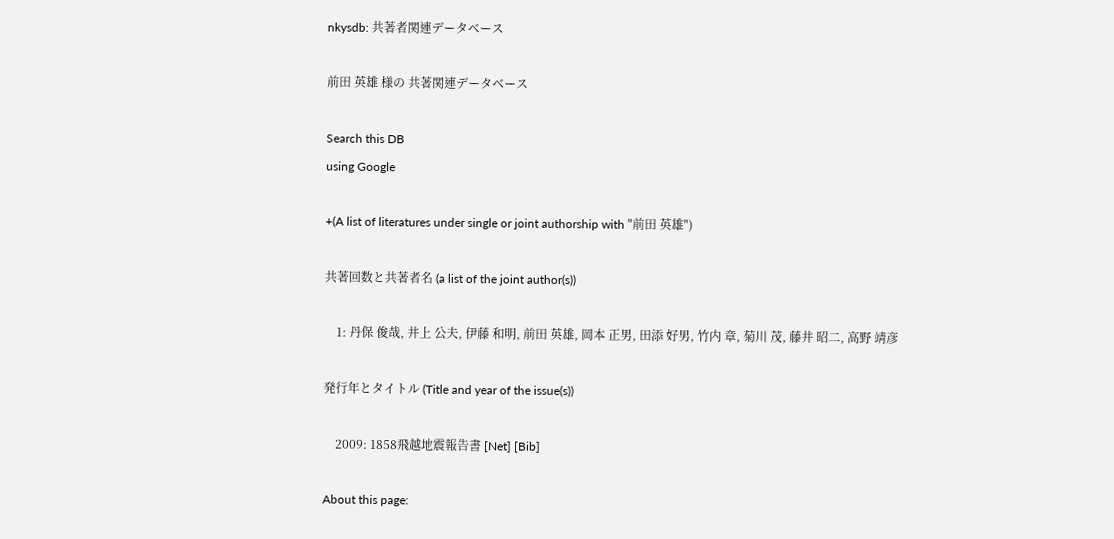nkysdb: 共著者関連データベース

前田 英雄 様の 共著関連データベース

Search this DB
using Google

+(A list of literatures under single or joint authorship with "前田 英雄")

共著回数と共著者名 (a list of the joint author(s))

    1: 丹保 俊哉, 井上 公夫, 伊藤 和明, 前田 英雄, 岡本 正男, 田添 好男, 竹内 章, 菊川 茂, 藤井 昭二, 高野 靖彦

発行年とタイトル (Title and year of the issue(s))

    2009: 1858飛越地震報告書 [Net] [Bib]

About this page: